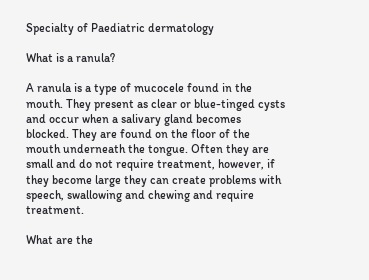Specialty of Paediatric dermatology

What is a ranula?

A ranula is a type of mucocele found in the mouth. They present as clear or blue-tinged cysts and occur when a salivary gland becomes blocked. They are found on the floor of the mouth underneath the tongue. Often they are small and do not require treatment, however, if they become large they can create problems with speech, swallowing and chewing and require treatment.

What are the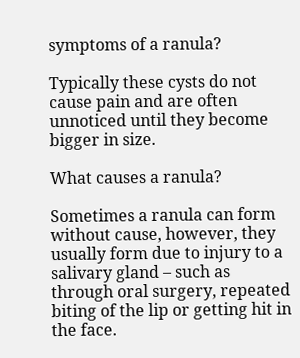symptoms of a ranula?

Typically these cysts do not cause pain and are often unnoticed until they become bigger in size.

What causes a ranula?

Sometimes a ranula can form without cause, however, they usually form due to injury to a salivary gland – such as through oral surgery, repeated biting of the lip or getting hit in the face.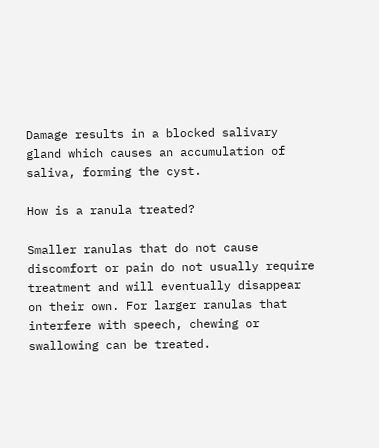Damage results in a blocked salivary gland which causes an accumulation of saliva, forming the cyst.

How is a ranula treated?

Smaller ranulas that do not cause discomfort or pain do not usually require treatment and will eventually disappear on their own. For larger ranulas that interfere with speech, chewing or swallowing can be treated.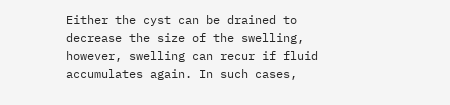Either the cyst can be drained to decrease the size of the swelling, however, swelling can recur if fluid accumulates again. In such cases,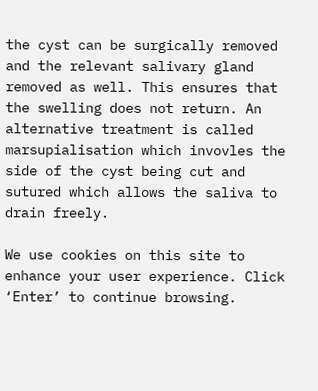the cyst can be surgically removed and the relevant salivary gland removed as well. This ensures that the swelling does not return. An alternative treatment is called marsupialisation which invovles the side of the cyst being cut and sutured which allows the saliva to drain freely.

We use cookies on this site to enhance your user experience. Click ‘Enter’ to continue browsing.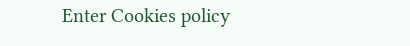Enter Cookies policy